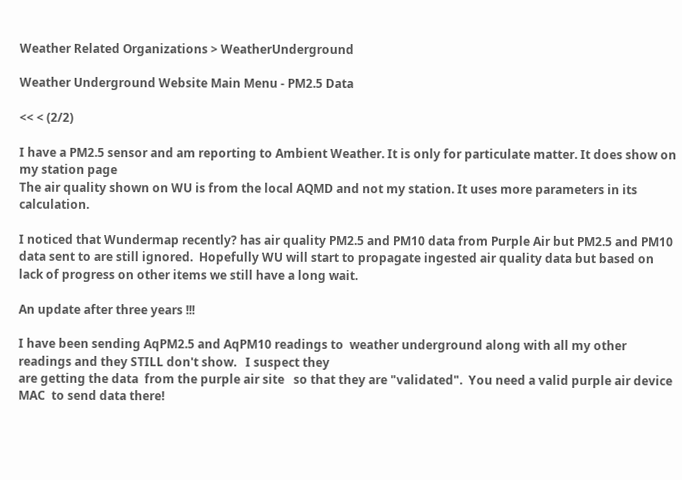Weather Related Organizations > WeatherUnderground

Weather Underground Website Main Menu - PM2.5 Data

<< < (2/2)

I have a PM2.5 sensor and am reporting to Ambient Weather. It is only for particulate matter. It does show on my station page
The air quality shown on WU is from the local AQMD and not my station. It uses more parameters in its calculation.

I noticed that Wundermap recently? has air quality PM2.5 and PM10 data from Purple Air but PM2.5 and PM10 data sent to are still ignored.  Hopefully WU will start to propagate ingested air quality data but based on lack of progress on other items we still have a long wait.

An update after three years !!!

I have been sending AqPM2.5 and AqPM10 readings to  weather underground along with all my other readings and they STILL don't show.   I suspect they
are getting the data  from the purple air site   so that they are "validated".  You need a valid purple air device  MAC  to send data there!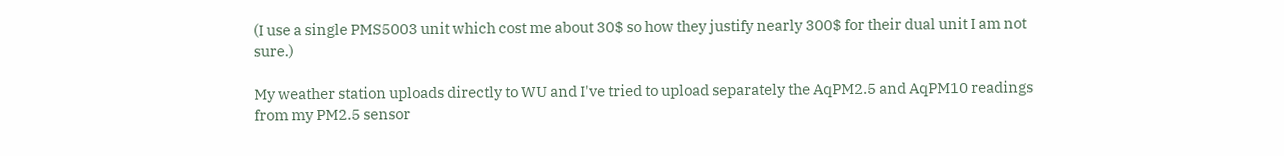(I use a single PMS5003 unit which cost me about 30$ so how they justify nearly 300$ for their dual unit I am not sure.)

My weather station uploads directly to WU and I've tried to upload separately the AqPM2.5 and AqPM10 readings from my PM2.5 sensor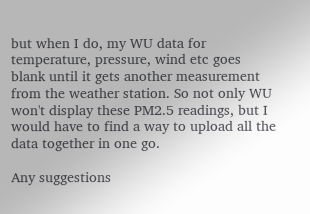but when I do, my WU data for temperature, pressure, wind etc goes blank until it gets another measurement from the weather station. So not only WU won't display these PM2.5 readings, but I would have to find a way to upload all the data together in one go.

Any suggestions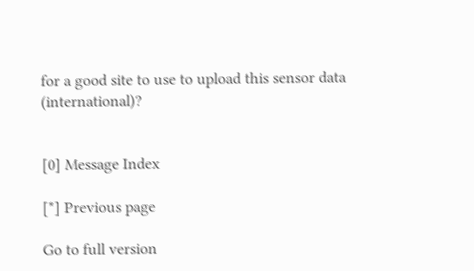for a good site to use to upload this sensor data (international)?


[0] Message Index

[*] Previous page

Go to full version